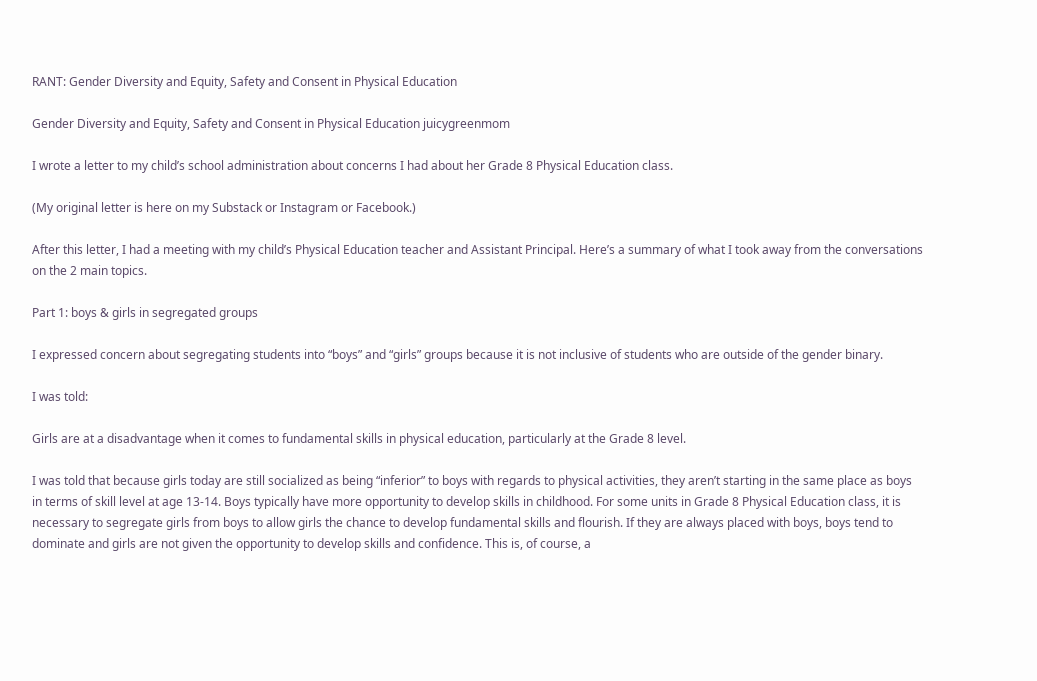RANT: Gender Diversity and Equity, Safety and Consent in Physical Education

Gender Diversity and Equity, Safety and Consent in Physical Education juicygreenmom

I wrote a letter to my child’s school administration about concerns I had about her Grade 8 Physical Education class.

(My original letter is here on my Substack or Instagram or Facebook.)

After this letter, I had a meeting with my child’s Physical Education teacher and Assistant Principal. Here’s a summary of what I took away from the conversations on the 2 main topics.

Part 1: boys & girls in segregated groups

I expressed concern about segregating students into “boys” and “girls” groups because it is not inclusive of students who are outside of the gender binary.

I was told:

Girls are at a disadvantage when it comes to fundamental skills in physical education, particularly at the Grade 8 level.

I was told that because girls today are still socialized as being “inferior” to boys with regards to physical activities, they aren’t starting in the same place as boys in terms of skill level at age 13-14. Boys typically have more opportunity to develop skills in childhood. For some units in Grade 8 Physical Education class, it is necessary to segregate girls from boys to allow girls the chance to develop fundamental skills and flourish. If they are always placed with boys, boys tend to dominate and girls are not given the opportunity to develop skills and confidence. This is, of course, a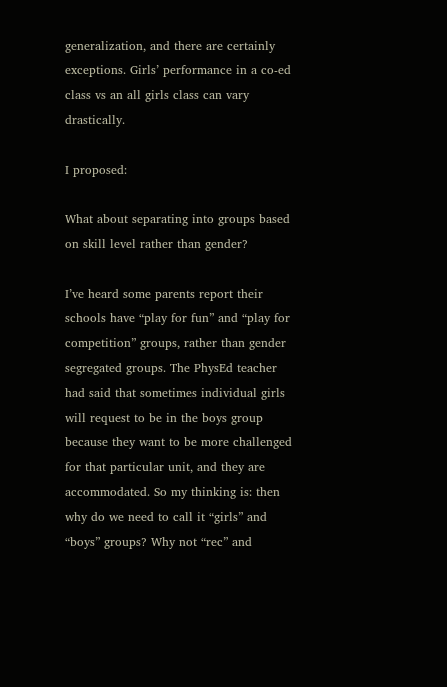generalization, and there are certainly exceptions. Girls’ performance in a co-ed class vs an all girls class can vary drastically.

I proposed:

What about separating into groups based on skill level rather than gender?

I’ve heard some parents report their schools have “play for fun” and “play for competition” groups, rather than gender segregated groups. The PhysEd teacher had said that sometimes individual girls will request to be in the boys group because they want to be more challenged for that particular unit, and they are accommodated. So my thinking is: then why do we need to call it “girls” and “boys” groups? Why not “rec” and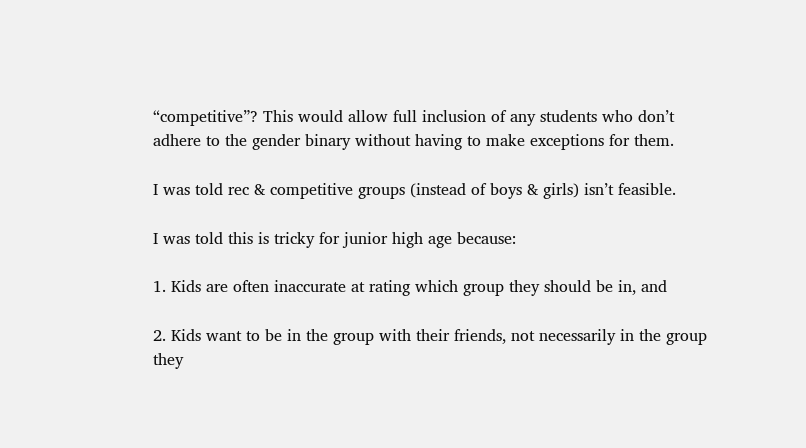“competitive”? This would allow full inclusion of any students who don’t adhere to the gender binary without having to make exceptions for them.

I was told rec & competitive groups (instead of boys & girls) isn’t feasible.

I was told this is tricky for junior high age because:

1. Kids are often inaccurate at rating which group they should be in, and

2. Kids want to be in the group with their friends, not necessarily in the group they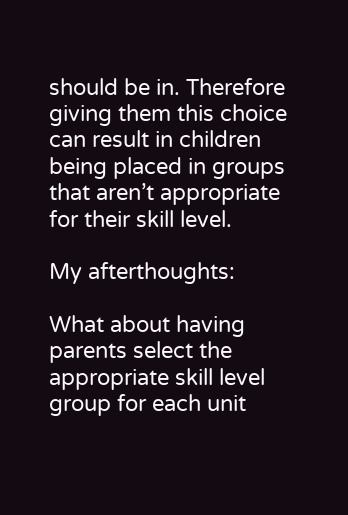should be in. Therefore giving them this choice can result in children being placed in groups that aren’t appropriate for their skill level.

My afterthoughts:

What about having parents select the appropriate skill level group for each unit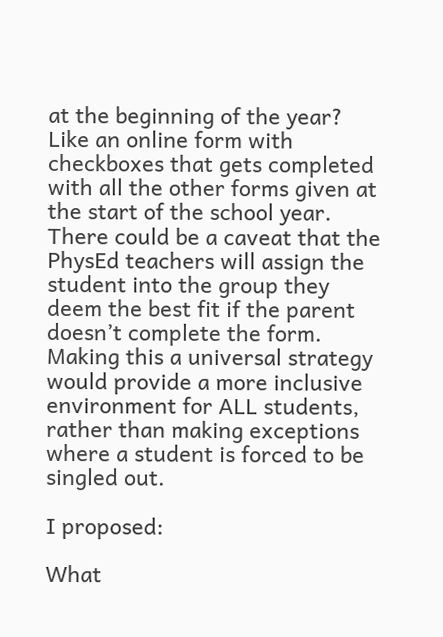at the beginning of the year? Like an online form with checkboxes that gets completed with all the other forms given at the start of the school year. There could be a caveat that the PhysEd teachers will assign the student into the group they deem the best fit if the parent doesn’t complete the form. Making this a universal strategy would provide a more inclusive environment for ALL students, rather than making exceptions where a student is forced to be singled out.

I proposed:

What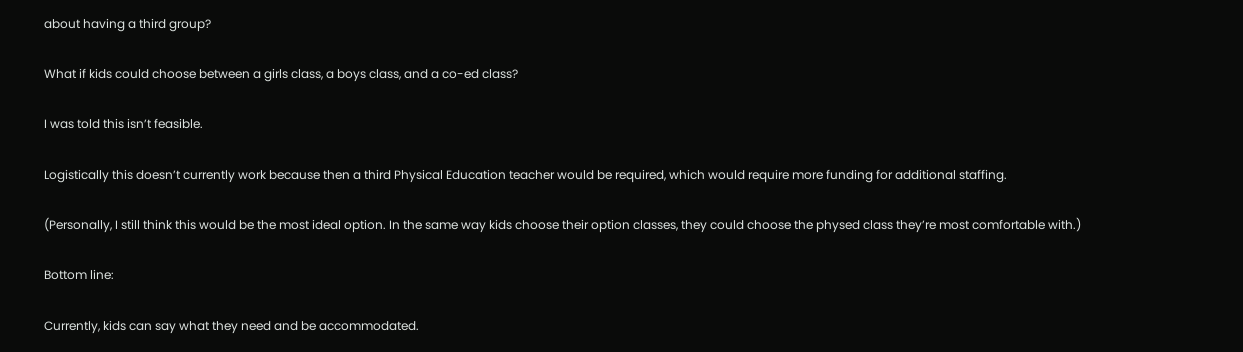about having a third group?

What if kids could choose between a girls class, a boys class, and a co-ed class?

I was told this isn’t feasible.

Logistically this doesn’t currently work because then a third Physical Education teacher would be required, which would require more funding for additional staffing.

(Personally, I still think this would be the most ideal option. In the same way kids choose their option classes, they could choose the physed class they’re most comfortable with.)

Bottom line:

Currently, kids can say what they need and be accommodated.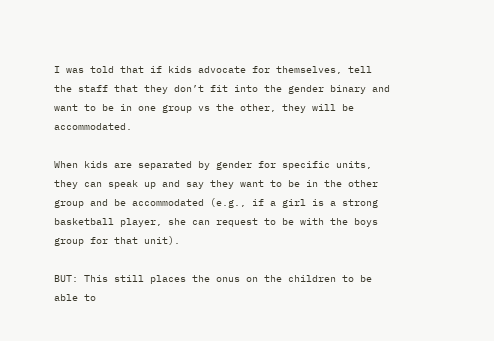I was told that if kids advocate for themselves, tell the staff that they don’t fit into the gender binary and want to be in one group vs the other, they will be accommodated.

When kids are separated by gender for specific units, they can speak up and say they want to be in the other group and be accommodated (e.g., if a girl is a strong basketball player, she can request to be with the boys group for that unit).

BUT: This still places the onus on the children to be able to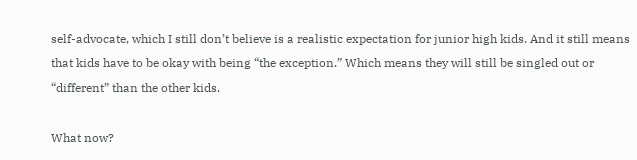self-advocate, which I still don’t believe is a realistic expectation for junior high kids. And it still means that kids have to be okay with being “the exception.” Which means they will still be singled out or “different” than the other kids.

What now?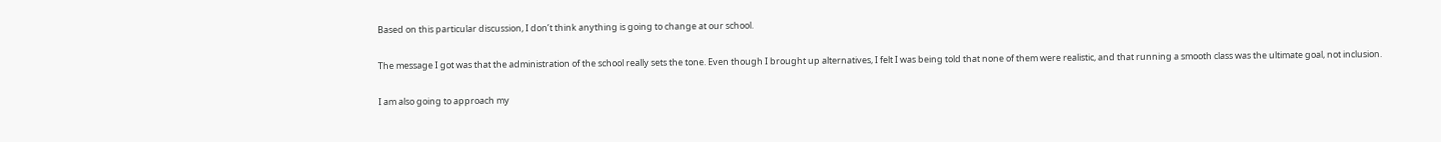Based on this particular discussion, I don’t think anything is going to change at our school.

The message I got was that the administration of the school really sets the tone. Even though I brought up alternatives, I felt I was being told that none of them were realistic, and that running a smooth class was the ultimate goal, not inclusion.

I am also going to approach my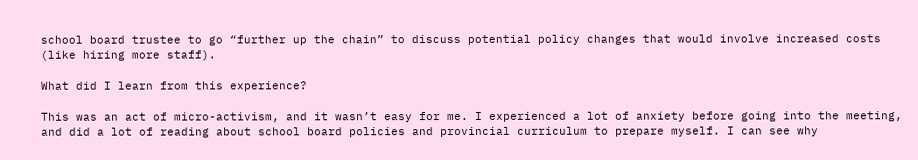school board trustee to go “further up the chain” to discuss potential policy changes that would involve increased costs (like hiring more staff).

What did I learn from this experience?

This was an act of micro-activism, and it wasn’t easy for me. I experienced a lot of anxiety before going into the meeting, and did a lot of reading about school board policies and provincial curriculum to prepare myself. I can see why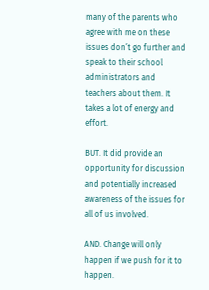many of the parents who agree with me on these issues don’t go further and speak to their school administrators and teachers about them. It takes a lot of energy and effort.

BUT. It did provide an opportunity for discussion and potentially increased awareness of the issues for all of us involved.

AND. Change will only happen if we push for it to happen.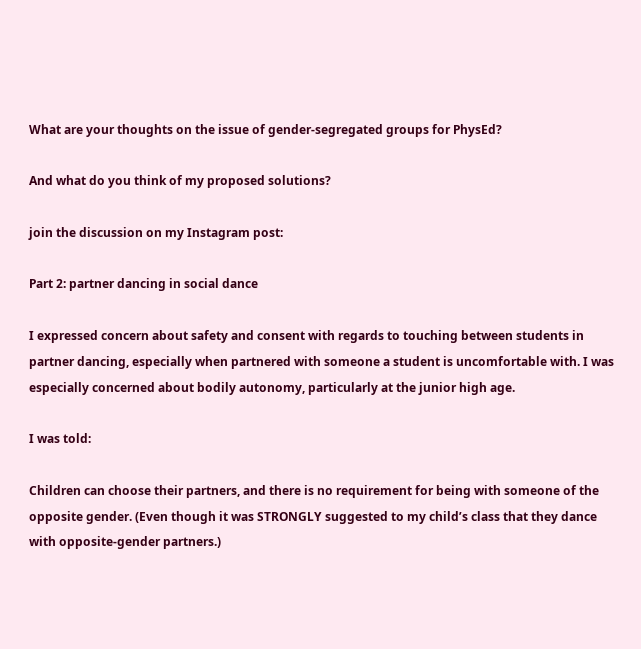What are your thoughts on the issue of gender-segregated groups for PhysEd?

And what do you think of my proposed solutions?

join the discussion on my Instagram post:

Part 2: partner dancing in social dance

I expressed concern about safety and consent with regards to touching between students in partner dancing, especially when partnered with someone a student is uncomfortable with. I was especially concerned about bodily autonomy, particularly at the junior high age.

I was told:

Children can choose their partners, and there is no requirement for being with someone of the opposite gender. (Even though it was STRONGLY suggested to my child’s class that they dance with opposite-gender partners.)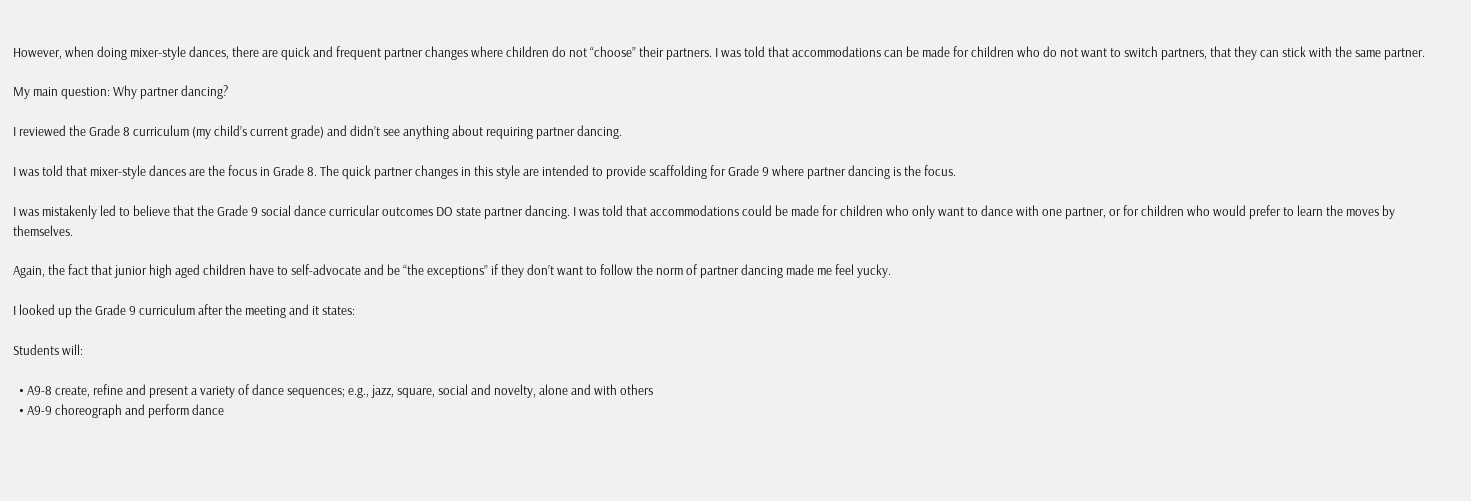However, when doing mixer-style dances, there are quick and frequent partner changes where children do not “choose” their partners. I was told that accommodations can be made for children who do not want to switch partners, that they can stick with the same partner.

My main question: Why partner dancing?

I reviewed the Grade 8 curriculum (my child’s current grade) and didn’t see anything about requiring partner dancing.

I was told that mixer-style dances are the focus in Grade 8. The quick partner changes in this style are intended to provide scaffolding for Grade 9 where partner dancing is the focus.

I was mistakenly led to believe that the Grade 9 social dance curricular outcomes DO state partner dancing. I was told that accommodations could be made for children who only want to dance with one partner, or for children who would prefer to learn the moves by themselves.

Again, the fact that junior high aged children have to self-advocate and be “the exceptions” if they don’t want to follow the norm of partner dancing made me feel yucky.

I looked up the Grade 9 curriculum after the meeting and it states:

Students will:

  • A9-8 create, refine and present a variety of dance sequences; e.g., jazz, square, social and novelty, alone and with others
  • A9-9 choreograph and perform dance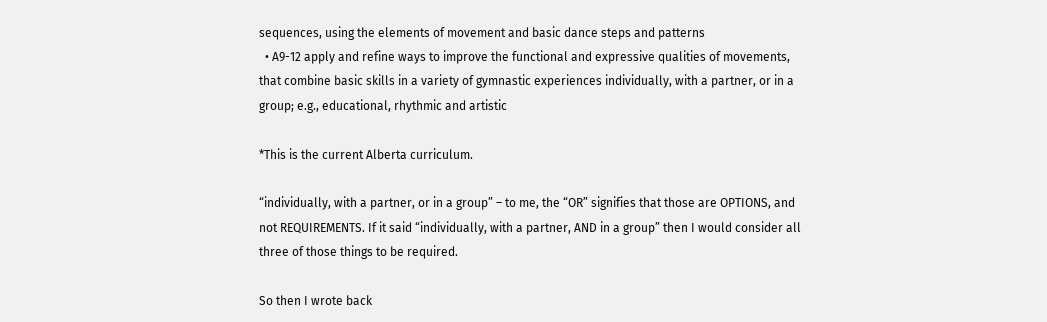sequences, using the elements of movement and basic dance steps and patterns
  • A9-12 apply and refine ways to improve the functional and expressive qualities of movements, that combine basic skills in a variety of gymnastic experiences individually, with a partner, or in a group; e.g., educational, rhythmic and artistic

*This is the current Alberta curriculum.

“individually, with a partner, or in a group” – to me, the “OR” signifies that those are OPTIONS, and not REQUIREMENTS. If it said “individually, with a partner, AND in a group” then I would consider all three of those things to be required.

So then I wrote back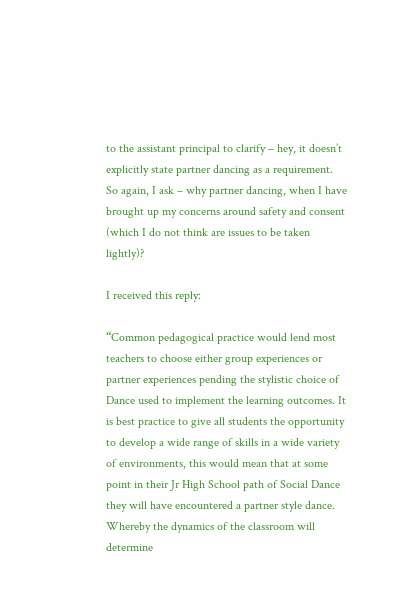to the assistant principal to clarify – hey, it doesn’t explicitly state partner dancing as a requirement. So again, I ask – why partner dancing, when I have brought up my concerns around safety and consent (which I do not think are issues to be taken lightly)?

I received this reply:

“Common pedagogical practice would lend most teachers to choose either group experiences or partner experiences pending the stylistic choice of Dance used to implement the learning outcomes. It is best practice to give all students the opportunity to develop a wide range of skills in a wide variety of environments, this would mean that at some point in their Jr High School path of Social Dance they will have encountered a partner style dance. Whereby the dynamics of the classroom will determine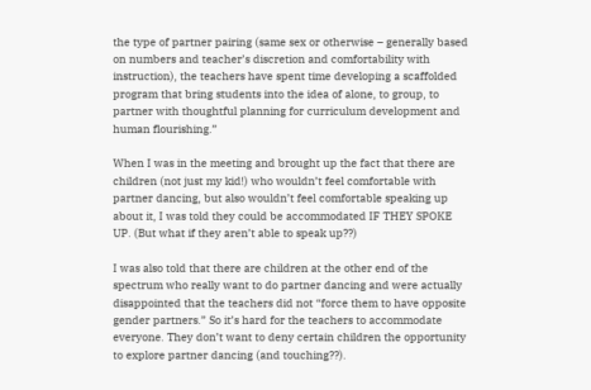the type of partner pairing (same sex or otherwise – generally based on numbers and teacher’s discretion and comfortability with instruction), the teachers have spent time developing a scaffolded program that bring students into the idea of alone, to group, to partner with thoughtful planning for curriculum development and human flourishing.”

When I was in the meeting and brought up the fact that there are children (not just my kid!) who wouldn’t feel comfortable with partner dancing, but also wouldn’t feel comfortable speaking up about it, I was told they could be accommodated IF THEY SPOKE UP. (But what if they aren’t able to speak up??)

I was also told that there are children at the other end of the spectrum who really want to do partner dancing and were actually disappointed that the teachers did not “force them to have opposite gender partners.” So it’s hard for the teachers to accommodate everyone. They don’t want to deny certain children the opportunity to explore partner dancing (and touching??).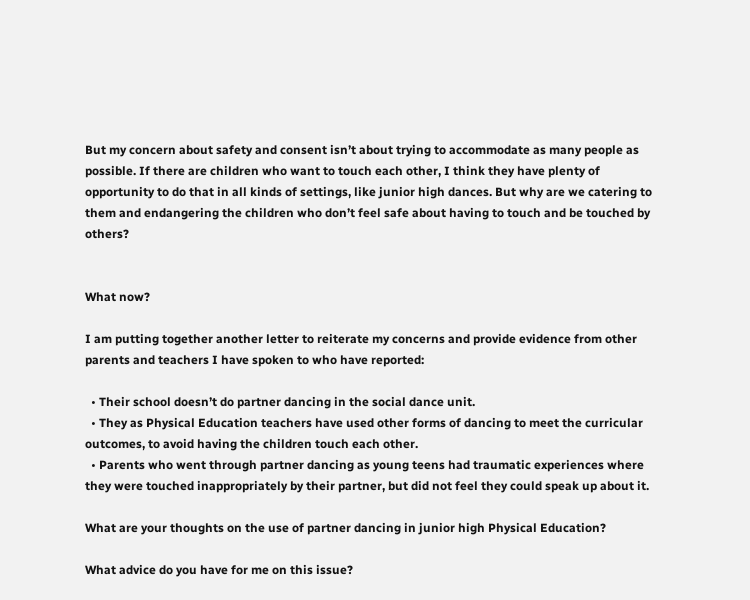But my concern about safety and consent isn’t about trying to accommodate as many people as possible. If there are children who want to touch each other, I think they have plenty of opportunity to do that in all kinds of settings, like junior high dances. But why are we catering to them and endangering the children who don’t feel safe about having to touch and be touched by others?


What now?

I am putting together another letter to reiterate my concerns and provide evidence from other parents and teachers I have spoken to who have reported:

  • Their school doesn’t do partner dancing in the social dance unit.
  • They as Physical Education teachers have used other forms of dancing to meet the curricular outcomes, to avoid having the children touch each other.
  • Parents who went through partner dancing as young teens had traumatic experiences where they were touched inappropriately by their partner, but did not feel they could speak up about it.

What are your thoughts on the use of partner dancing in junior high Physical Education?

What advice do you have for me on this issue?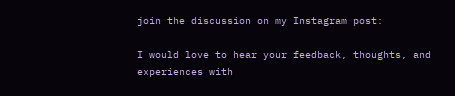join the discussion on my Instagram post:

I would love to hear your feedback, thoughts, and experiences with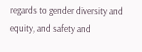regards to gender diversity and equity, and safety and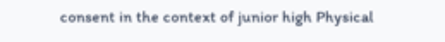consent in the context of junior high Physical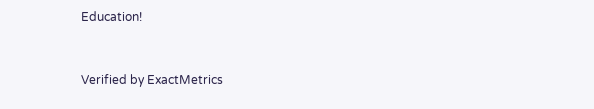Education!


Verified by ExactMetrics